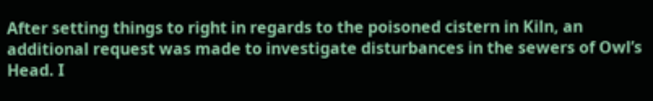After setting things to right in regards to the poisoned cistern in Kiln, an additional request was made to investigate disturbances in the sewers of Owl’s Head. I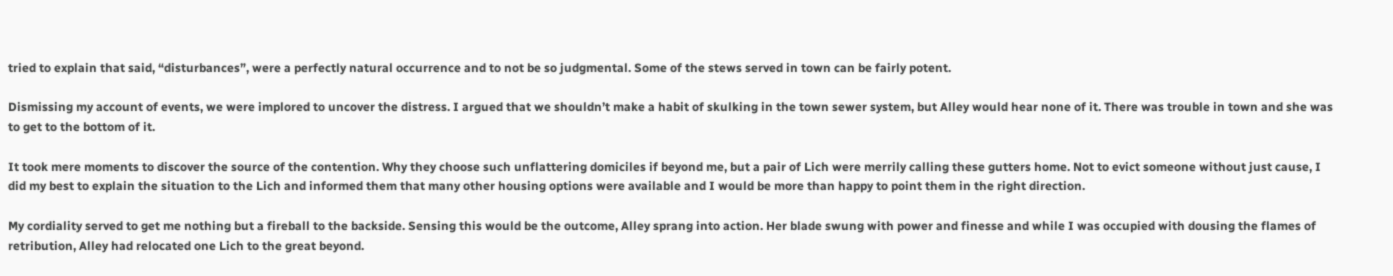tried to explain that said, “disturbances”, were a perfectly natural occurrence and to not be so judgmental. Some of the stews served in town can be fairly potent.

Dismissing my account of events, we were implored to uncover the distress. I argued that we shouldn’t make a habit of skulking in the town sewer system, but Alley would hear none of it. There was trouble in town and she was to get to the bottom of it.

It took mere moments to discover the source of the contention. Why they choose such unflattering domiciles if beyond me, but a pair of Lich were merrily calling these gutters home. Not to evict someone without just cause, I did my best to explain the situation to the Lich and informed them that many other housing options were available and I would be more than happy to point them in the right direction.

My cordiality served to get me nothing but a fireball to the backside. Sensing this would be the outcome, Alley sprang into action. Her blade swung with power and finesse and while I was occupied with dousing the flames of retribution, Alley had relocated one Lich to the great beyond.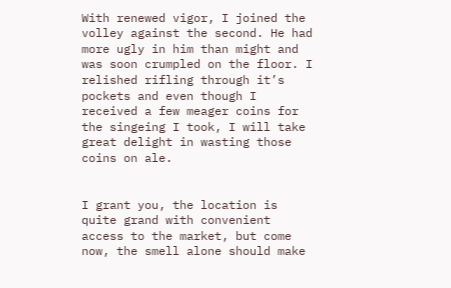With renewed vigor, I joined the volley against the second. He had more ugly in him than might and was soon crumpled on the floor. I relished rifling through it’s pockets and even though I received a few meager coins for the singeing I took, I will take great delight in wasting those coins on ale.


I grant you, the location is quite grand with convenient access to the market, but come now, the smell alone should make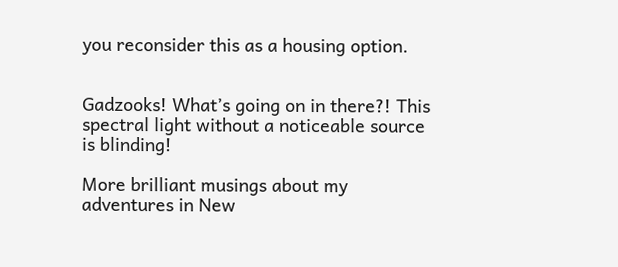you reconsider this as a housing option.


Gadzooks! What’s going on in there?! This spectral light without a noticeable source is blinding!

More brilliant musings about my adventures in New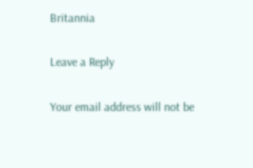Britannia

Leave a Reply

Your email address will not be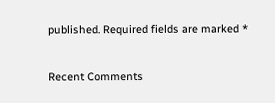published. Required fields are marked *

Recent Comments